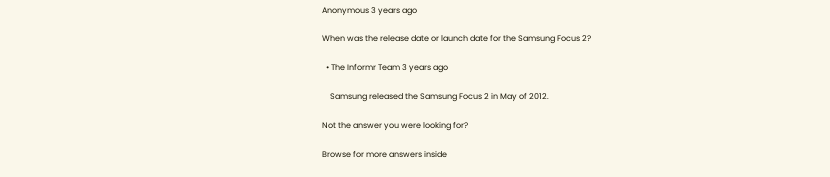Anonymous 3 years ago

When was the release date or launch date for the Samsung Focus 2?

  • The Informr Team 3 years ago

    Samsung released the Samsung Focus 2 in May of 2012.

Not the answer you were looking for?

Browse for more answers inside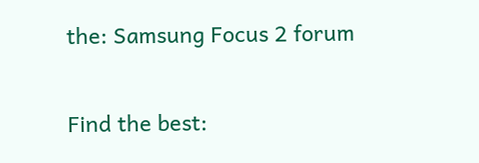the: Samsung Focus 2 forum

Find the best: